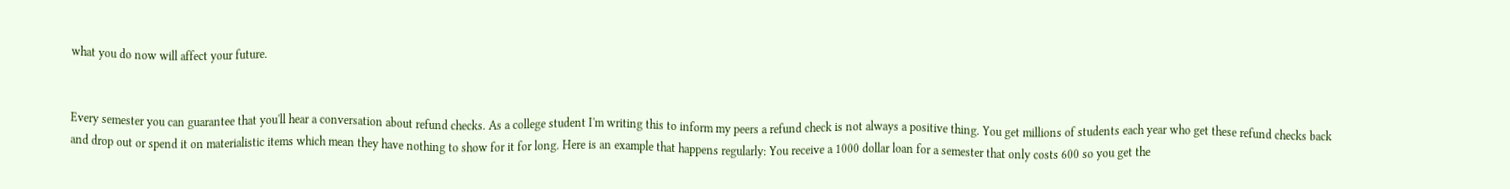what you do now will affect your future.


Every semester you can guarantee that you'll hear a conversation about refund checks. As a college student I'm writing this to inform my peers a refund check is not always a positive thing. You get millions of students each year who get these refund checks back and drop out or spend it on materialistic items which mean they have nothing to show for it for long. Here is an example that happens regularly: You receive a 1000 dollar loan for a semester that only costs 600 so you get the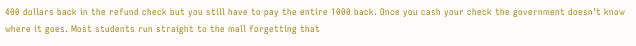400 dollars back in the refund check but you still have to pay the entire 1000 back. Once you cash your check the government doesn't know where it goes. Most students run straight to the mall forgetting that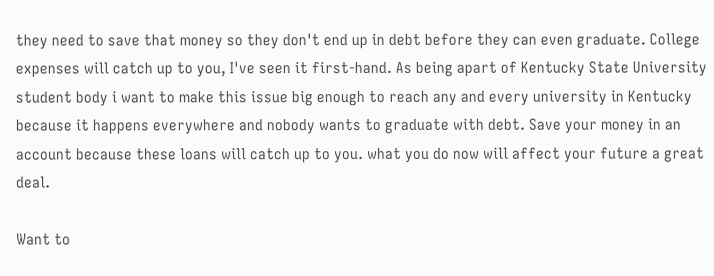they need to save that money so they don't end up in debt before they can even graduate. College expenses will catch up to you, I've seen it first-hand. As being apart of Kentucky State University student body i want to make this issue big enough to reach any and every university in Kentucky because it happens everywhere and nobody wants to graduate with debt. Save your money in an account because these loans will catch up to you. what you do now will affect your future a great deal.

Want to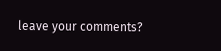leave your comments?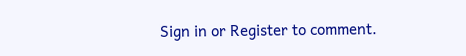Sign in or Register to comment.